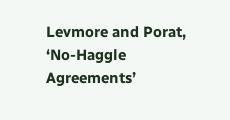Levmore and Porat, ‘No-Haggle Agreements’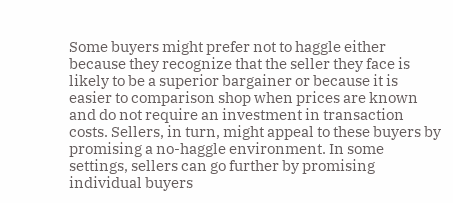Some buyers might prefer not to haggle either because they recognize that the seller they face is likely to be a superior bargainer or because it is easier to comparison shop when prices are known and do not require an investment in transaction costs. Sellers, in turn, might appeal to these buyers by promising a no-haggle environment. In some settings, sellers can go further by promising individual buyers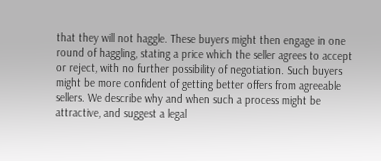that they will not haggle. These buyers might then engage in one round of haggling, stating a price which the seller agrees to accept or reject, with no further possibility of negotiation. Such buyers might be more confident of getting better offers from agreeable sellers. We describe why and when such a process might be attractive, and suggest a legal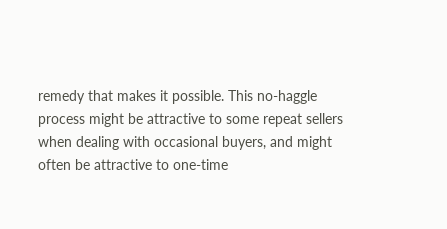remedy that makes it possible. This no-haggle process might be attractive to some repeat sellers when dealing with occasional buyers, and might often be attractive to one-time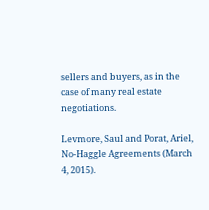sellers and buyers, as in the case of many real estate negotiations.

Levmore, Saul and Porat, Ariel, No-Haggle Agreements (March 4, 2015).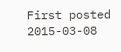First posted 2015-03-08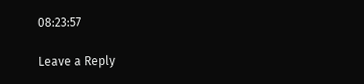08:23:57

Leave a Reply